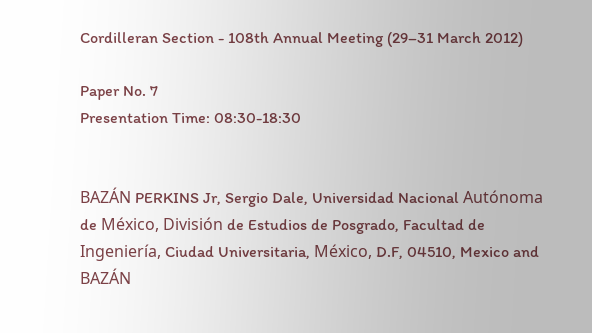Cordilleran Section - 108th Annual Meeting (29–31 March 2012)

Paper No. 7
Presentation Time: 08:30-18:30


BAZÁN PERKINS Jr, Sergio Dale, Universidad Nacional Autónoma de México, División de Estudios de Posgrado, Facultad de Ingeniería, Ciudad Universitaria, México, D.F, 04510, Mexico and BAZÁN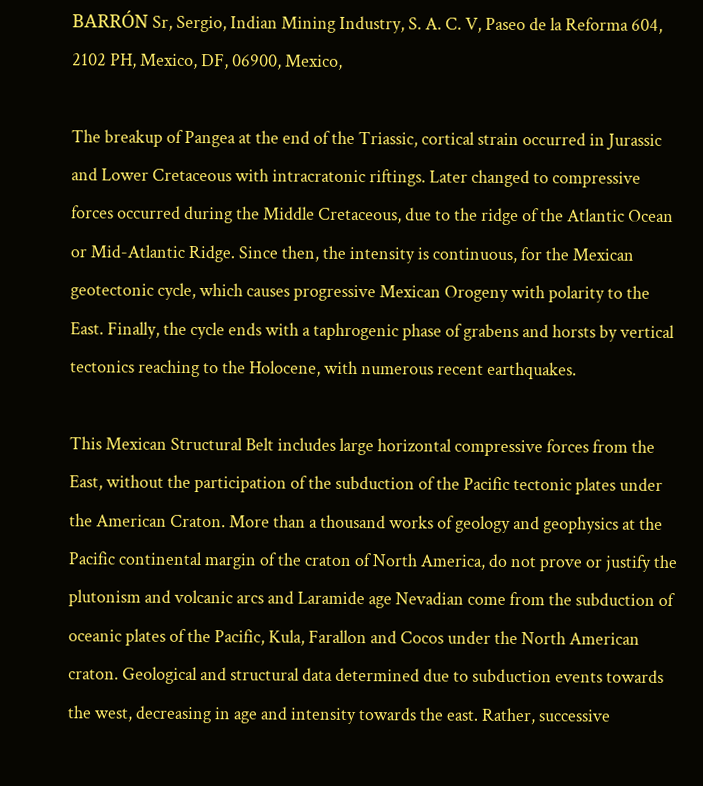BARRÓN Sr, Sergio, Indian Mining Industry, S. A. C. V, Paseo de la Reforma 604, 2102 PH, Mexico, DF, 06900, Mexico,

The breakup of Pangea at the end of the Triassic, cortical strain occurred in Jurassic and Lower Cretaceous with intracratonic riftings. Later changed to compressive forces occurred during the Middle Cretaceous, due to the ridge of the Atlantic Ocean or Mid-Atlantic Ridge. Since then, the intensity is continuous, for the Mexican geotectonic cycle, which causes progressive Mexican Orogeny with polarity to the East. Finally, the cycle ends with a taphrogenic phase of grabens and horsts by vertical tectonics reaching to the Holocene, with numerous recent earthquakes.

This Mexican Structural Belt includes large horizontal compressive forces from the East, without the participation of the subduction of the Pacific tectonic plates under the American Craton. More than a thousand works of geology and geophysics at the Pacific continental margin of the craton of North America, do not prove or justify the plutonism and volcanic arcs and Laramide age Nevadian come from the subduction of oceanic plates of the Pacific, Kula, Farallon and Cocos under the North American craton. Geological and structural data determined due to subduction events towards the west, decreasing in age and intensity towards the east. Rather, successive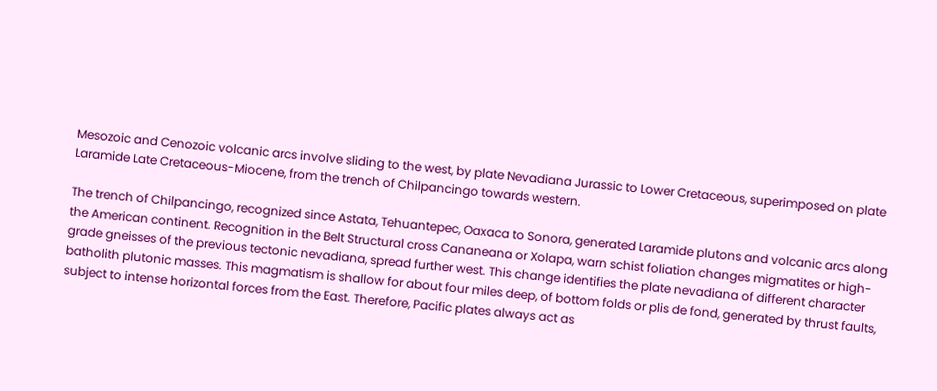Mesozoic and Cenozoic volcanic arcs involve sliding to the west, by plate Nevadiana Jurassic to Lower Cretaceous, superimposed on plate Laramide Late Cretaceous-Miocene, from the trench of Chilpancingo towards western.

The trench of Chilpancingo, recognized since Astata, Tehuantepec, Oaxaca to Sonora, generated Laramide plutons and volcanic arcs along the American continent. Recognition in the Belt Structural cross Cananeana or Xolapa, warn schist foliation changes migmatites or high-grade gneisses of the previous tectonic nevadiana, spread further west. This change identifies the plate nevadiana of different character batholith plutonic masses. This magmatism is shallow for about four miles deep, of bottom folds or plis de fond, generated by thrust faults, subject to intense horizontal forces from the East. Therefore, Pacific plates always act as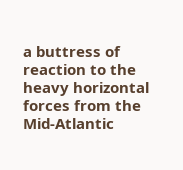a buttress of reaction to the heavy horizontal forces from the Mid-Atlantic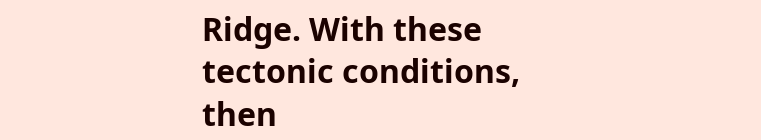Ridge. With these tectonic conditions, then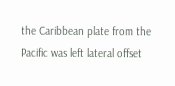the Caribbean plate from the Pacific was left lateral offset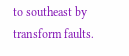to southeast by transform faults.